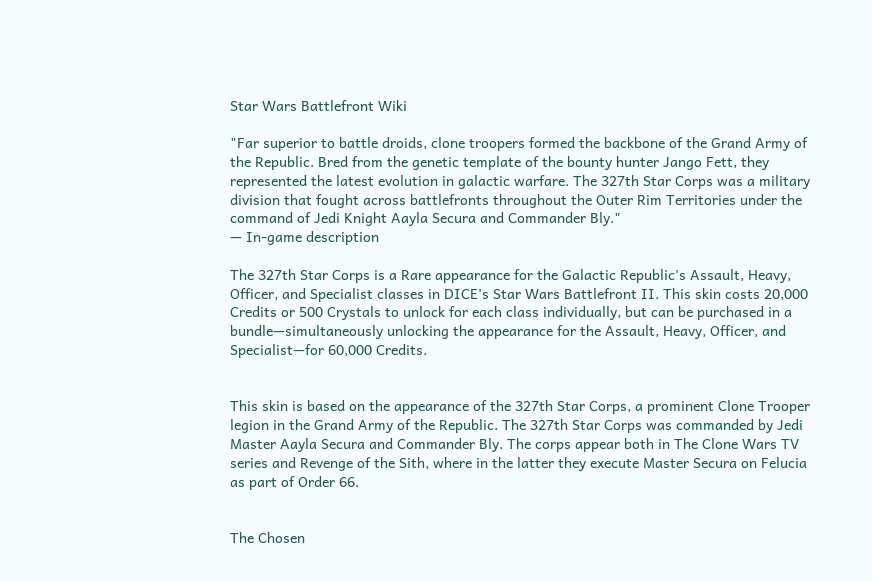Star Wars Battlefront Wiki

"Far superior to battle droids, clone troopers formed the backbone of the Grand Army of the Republic. Bred from the genetic template of the bounty hunter Jango Fett, they represented the latest evolution in galactic warfare. The 327th Star Corps was a military division that fought across battlefronts throughout the Outer Rim Territories under the command of Jedi Knight Aayla Secura and Commander Bly."
— In-game description

The 327th Star Corps is a Rare appearance for the Galactic Republic's Assault, Heavy, Officer, and Specialist classes in DICE's Star Wars Battlefront II. This skin costs 20,000 Credits or 500 Crystals to unlock for each class individually, but can be purchased in a bundle—simultaneously unlocking the appearance for the Assault, Heavy, Officer, and Specialist—for 60,000 Credits.


This skin is based on the appearance of the 327th Star Corps, a prominent Clone Trooper legion in the Grand Army of the Republic. The 327th Star Corps was commanded by Jedi Master Aayla Secura and Commander Bly. The corps appear both in The Clone Wars TV series and Revenge of the Sith, where in the latter they execute Master Secura on Felucia as part of Order 66.


The Chosen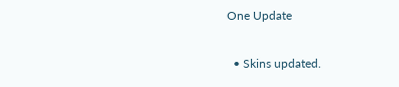One Update

  • Skins updated.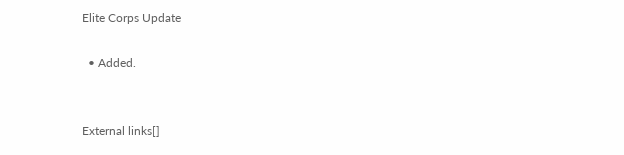Elite Corps Update

  • Added.


External links[]